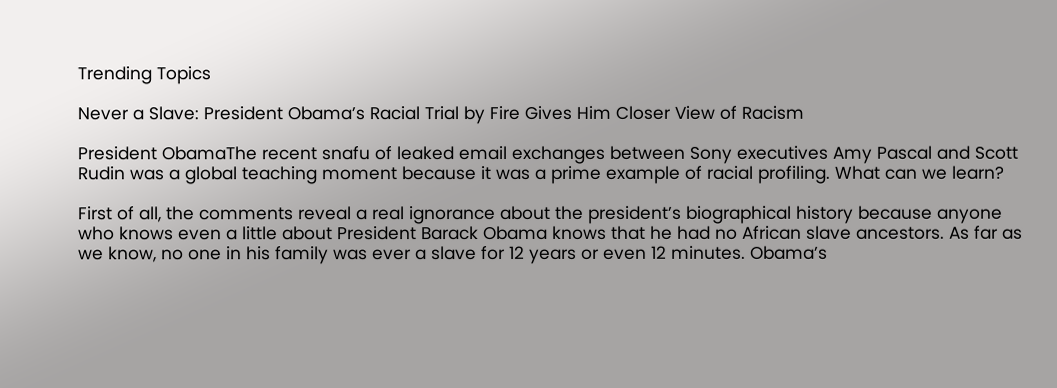Trending Topics

Never a Slave: President Obama’s Racial Trial by Fire Gives Him Closer View of Racism

President ObamaThe recent snafu of leaked email exchanges between Sony executives Amy Pascal and Scott Rudin was a global teaching moment because it was a prime example of racial profiling. What can we learn?

First of all, the comments reveal a real ignorance about the president’s biographical history because anyone who knows even a little about President Barack Obama knows that he had no African slave ancestors. As far as we know, no one in his family was ever a slave for 12 years or even 12 minutes. Obama’s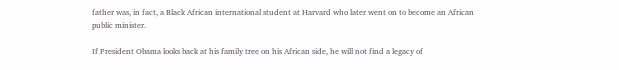father was, in fact, a Black African international student at Harvard who later went on to become an African public minister.

If President Obama looks back at his family tree on his African side, he will not find a legacy of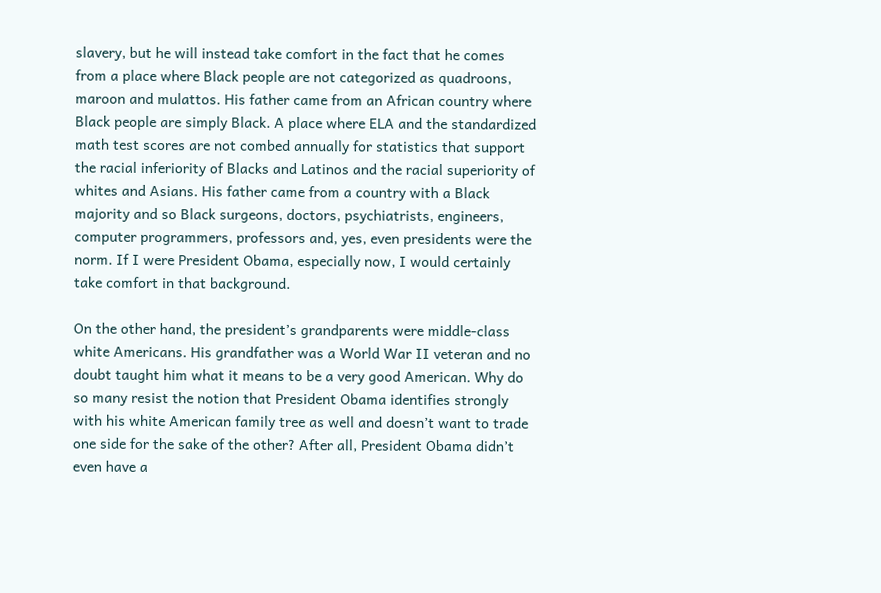slavery, but he will instead take comfort in the fact that he comes from a place where Black people are not categorized as quadroons, maroon and mulattos. His father came from an African country where Black people are simply Black. A place where ELA and the standardized math test scores are not combed annually for statistics that support the racial inferiority of Blacks and Latinos and the racial superiority of whites and Asians. His father came from a country with a Black majority and so Black surgeons, doctors, psychiatrists, engineers, computer programmers, professors and, yes, even presidents were the norm. If I were President Obama, especially now, I would certainly take comfort in that background.

On the other hand, the president’s grandparents were middle-class white Americans. His grandfather was a World War II veteran and no doubt taught him what it means to be a very good American. Why do so many resist the notion that President Obama identifies strongly with his white American family tree as well and doesn’t want to trade one side for the sake of the other? After all, President Obama didn’t even have a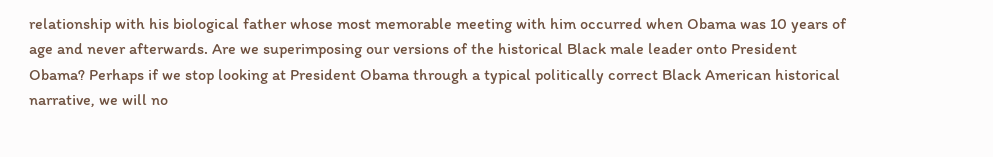relationship with his biological father whose most memorable meeting with him occurred when Obama was 10 years of age and never afterwards. Are we superimposing our versions of the historical Black male leader onto President Obama? Perhaps if we stop looking at President Obama through a typical politically correct Black American historical narrative, we will no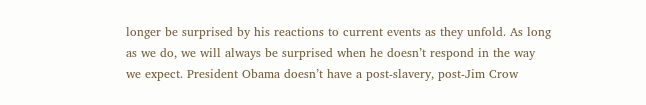longer be surprised by his reactions to current events as they unfold. As long as we do, we will always be surprised when he doesn’t respond in the way we expect. President Obama doesn’t have a post-slavery, post-Jim Crow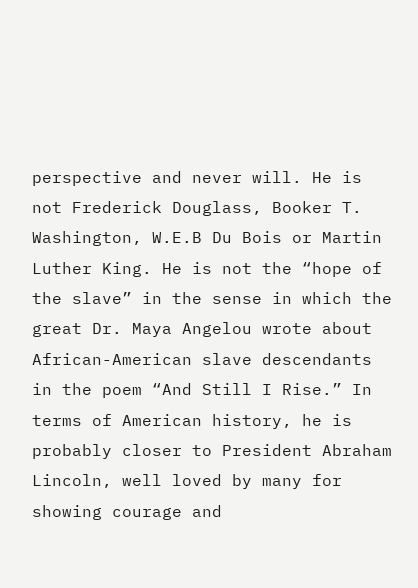perspective and never will. He is not Frederick Douglass, Booker T. Washington, W.E.B Du Bois or Martin Luther King. He is not the “hope of the slave” in the sense in which the great Dr. Maya Angelou wrote about African-American slave descendants in the poem “And Still I Rise.” In terms of American history, he is probably closer to President Abraham Lincoln, well loved by many for showing courage and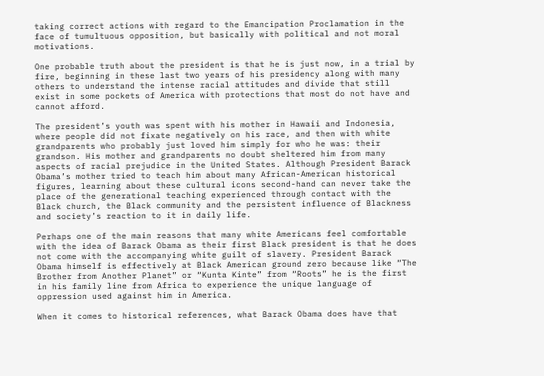taking correct actions with regard to the Emancipation Proclamation in the face of tumultuous opposition, but basically with political and not moral motivations.

One probable truth about the president is that he is just now, in a trial by fire, beginning in these last two years of his presidency along with many others to understand the intense racial attitudes and divide that still exist in some pockets of America with protections that most do not have and cannot afford.

The president’s youth was spent with his mother in Hawaii and Indonesia, where people did not fixate negatively on his race, and then with white grandparents who probably just loved him simply for who he was: their grandson. His mother and grandparents no doubt sheltered him from many aspects of racial prejudice in the United States. Although President Barack Obama’s mother tried to teach him about many African-American historical figures, learning about these cultural icons second-hand can never take the place of the generational teaching experienced through contact with the Black church, the Black community and the persistent influence of Blackness and society’s reaction to it in daily life.

Perhaps one of the main reasons that many white Americans feel comfortable with the idea of Barack Obama as their first Black president is that he does not come with the accompanying white guilt of slavery. President Barack Obama himself is effectively at Black American ground zero because like “The Brother from Another Planet” or “Kunta Kinte” from “Roots” he is the first in his family line from Africa to experience the unique language of oppression used against him in America.

When it comes to historical references, what Barack Obama does have that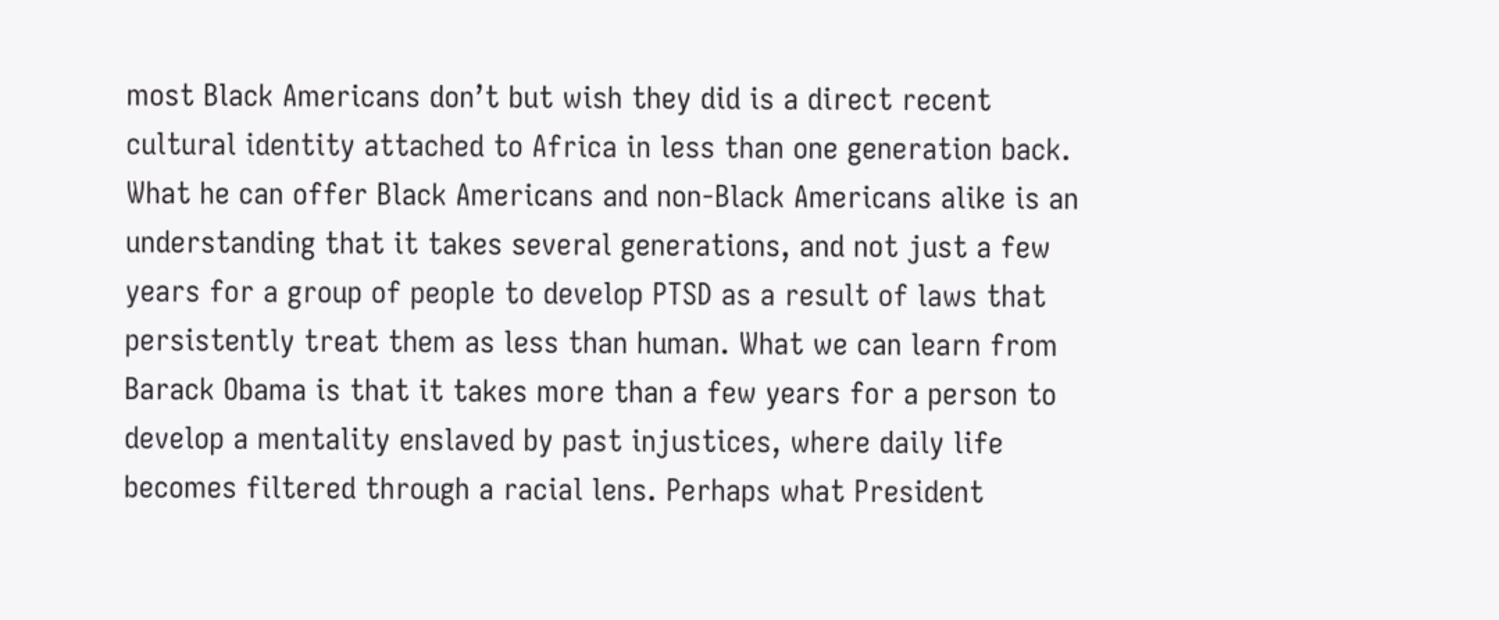most Black Americans don’t but wish they did is a direct recent cultural identity attached to Africa in less than one generation back. What he can offer Black Americans and non-Black Americans alike is an understanding that it takes several generations, and not just a few years for a group of people to develop PTSD as a result of laws that persistently treat them as less than human. What we can learn from Barack Obama is that it takes more than a few years for a person to develop a mentality enslaved by past injustices, where daily life becomes filtered through a racial lens. Perhaps what President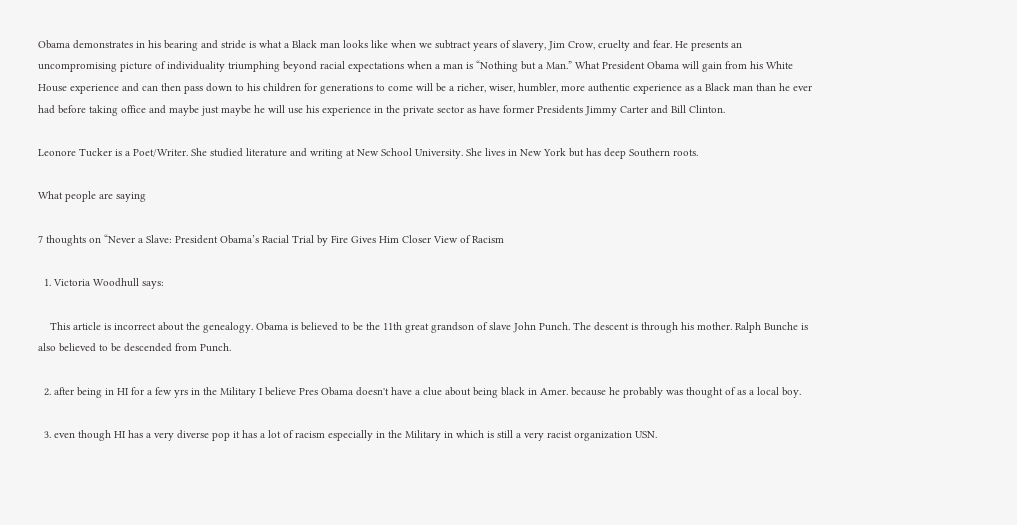Obama demonstrates in his bearing and stride is what a Black man looks like when we subtract years of slavery, Jim Crow, cruelty and fear. He presents an uncompromising picture of individuality triumphing beyond racial expectations when a man is “Nothing but a Man.” What President Obama will gain from his White House experience and can then pass down to his children for generations to come will be a richer, wiser, humbler, more authentic experience as a Black man than he ever had before taking office and maybe just maybe he will use his experience in the private sector as have former Presidents Jimmy Carter and Bill Clinton.

Leonore Tucker is a Poet/Writer. She studied literature and writing at New School University. She lives in New York but has deep Southern roots.

What people are saying

7 thoughts on “Never a Slave: President Obama’s Racial Trial by Fire Gives Him Closer View of Racism

  1. Victoria Woodhull says:

    This article is incorrect about the genealogy. Obama is believed to be the 11th great grandson of slave John Punch. The descent is through his mother. Ralph Bunche is also believed to be descended from Punch.

  2. after being in HI for a few yrs in the Military I believe Pres Obama doesn't have a clue about being black in Amer. because he probably was thought of as a local boy.

  3. even though HI has a very diverse pop it has a lot of racism especially in the Military in which is still a very racist organization USN.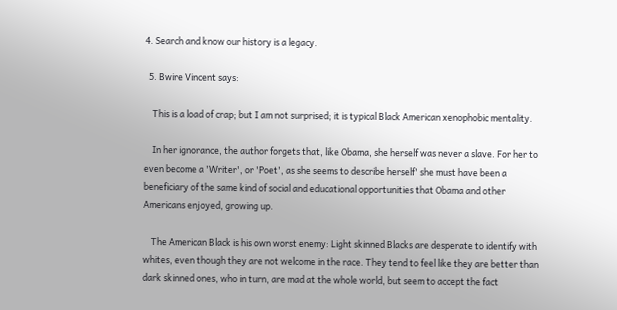4. Search and know our history is a legacy.

  5. Bwire Vincent says:

    This is a load of crap; but I am not surprised; it is typical Black American xenophobic mentality.

    In her ignorance, the author forgets that, like Obama, she herself was never a slave. For her to even become a 'Writer', or 'Poet', as she seems to describe herself' she must have been a beneficiary of the same kind of social and educational opportunities that Obama and other Americans enjoyed, growing up.

    The American Black is his own worst enemy: Light skinned Blacks are desperate to identify with whites, even though they are not welcome in the race. They tend to feel like they are better than dark skinned ones, who in turn, are mad at the whole world, but seem to accept the fact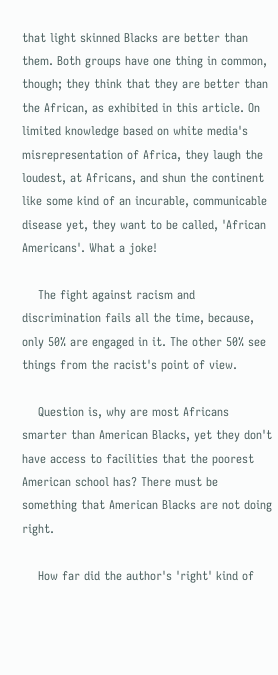that light skinned Blacks are better than them. Both groups have one thing in common, though; they think that they are better than the African, as exhibited in this article. On limited knowledge based on white media's misrepresentation of Africa, they laugh the loudest, at Africans, and shun the continent like some kind of an incurable, communicable disease yet, they want to be called, 'African Americans'. What a joke!

    The fight against racism and discrimination fails all the time, because, only 50% are engaged in it. The other 50% see things from the racist's point of view.

    Question is, why are most Africans smarter than American Blacks, yet they don't have access to facilities that the poorest American school has? There must be something that American Blacks are not doing right.

    How far did the author's 'right' kind of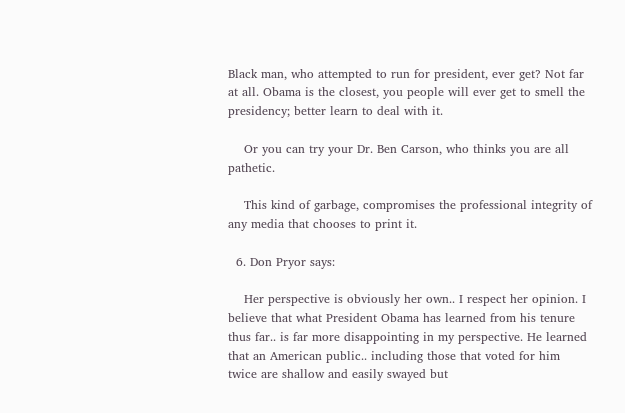Black man, who attempted to run for president, ever get? Not far at all. Obama is the closest, you people will ever get to smell the presidency; better learn to deal with it.

    Or you can try your Dr. Ben Carson, who thinks you are all pathetic.

    This kind of garbage, compromises the professional integrity of any media that chooses to print it.

  6. Don Pryor says:

    Her perspective is obviously her own.. I respect her opinion. I believe that what President Obama has learned from his tenure thus far.. is far more disappointing in my perspective. He learned that an American public.. including those that voted for him twice are shallow and easily swayed but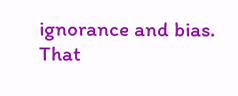ignorance and bias. That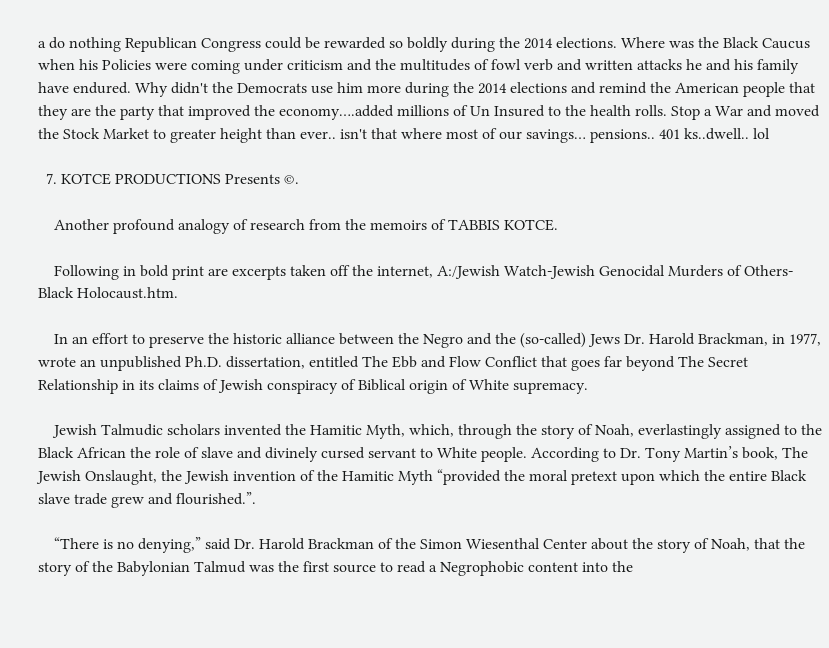a do nothing Republican Congress could be rewarded so boldly during the 2014 elections. Where was the Black Caucus when his Policies were coming under criticism and the multitudes of fowl verb and written attacks he and his family have endured. Why didn't the Democrats use him more during the 2014 elections and remind the American people that they are the party that improved the economy….added millions of Un Insured to the health rolls. Stop a War and moved the Stock Market to greater height than ever.. isn't that where most of our savings… pensions.. 401 ks..dwell.. lol

  7. KOTCE PRODUCTIONS Presents ©.

    Another profound analogy of research from the memoirs of TABBIS KOTCE.

    Following in bold print are excerpts taken off the internet, A:/Jewish Watch-Jewish Genocidal Murders of Others-Black Holocaust.htm.

    In an effort to preserve the historic alliance between the Negro and the (so-called) Jews Dr. Harold Brackman, in 1977, wrote an unpublished Ph.D. dissertation, entitled The Ebb and Flow Conflict that goes far beyond The Secret Relationship in its claims of Jewish conspiracy of Biblical origin of White supremacy.

    Jewish Talmudic scholars invented the Hamitic Myth, which, through the story of Noah, everlastingly assigned to the Black African the role of slave and divinely cursed servant to White people. According to Dr. Tony Martin’s book, The Jewish Onslaught, the Jewish invention of the Hamitic Myth “provided the moral pretext upon which the entire Black slave trade grew and flourished.”.

    “There is no denying,” said Dr. Harold Brackman of the Simon Wiesenthal Center about the story of Noah, that the story of the Babylonian Talmud was the first source to read a Negrophobic content into the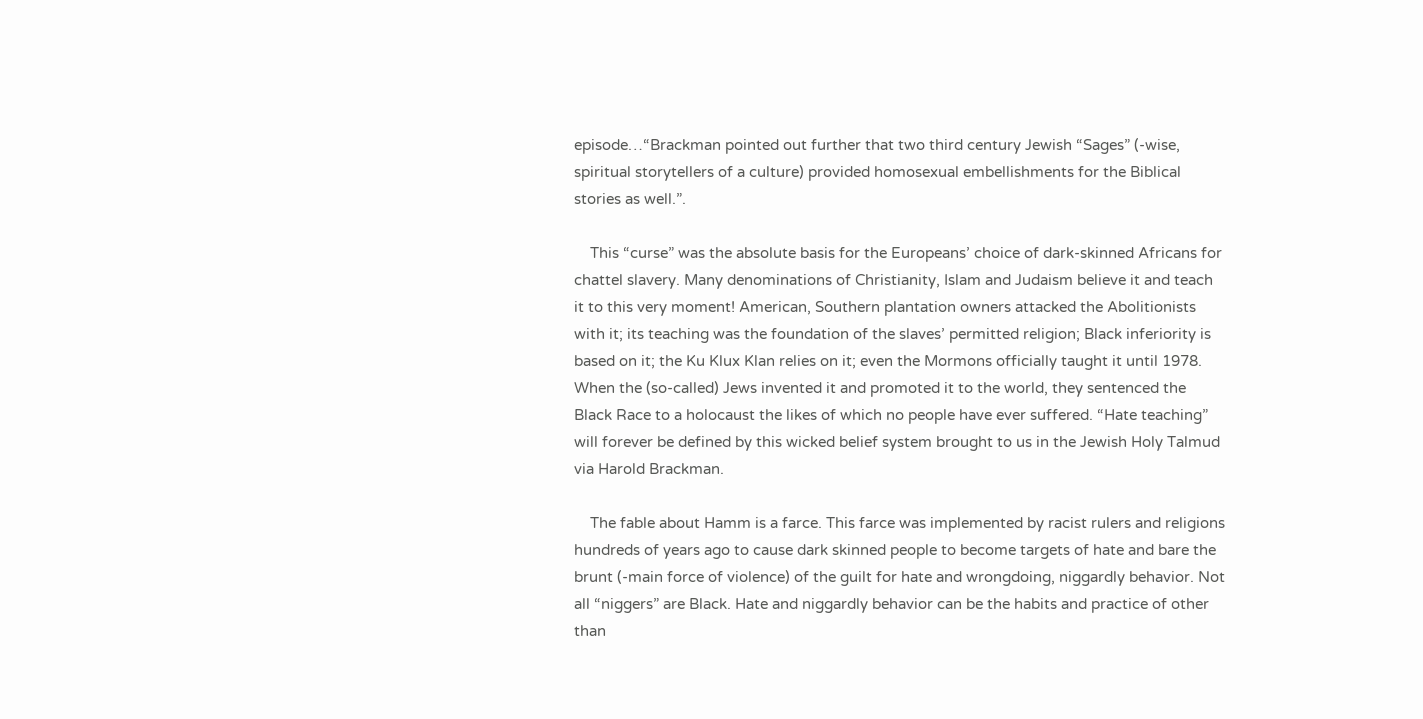episode…“Brackman pointed out further that two third century Jewish “Sages” (-wise, spiritual storytellers of a culture) provided homosexual embellishments for the Biblical stories as well.”.

    This “curse” was the absolute basis for the Europeans’ choice of dark-skinned Africans for chattel slavery. Many denominations of Christianity, Islam and Judaism believe it and teach it to this very moment! American, Southern plantation owners attacked the Abolitionists with it; its teaching was the foundation of the slaves’ permitted religion; Black inferiority is based on it; the Ku Klux Klan relies on it; even the Mormons officially taught it until 1978. When the (so-called) Jews invented it and promoted it to the world, they sentenced the Black Race to a holocaust the likes of which no people have ever suffered. “Hate teaching” will forever be defined by this wicked belief system brought to us in the Jewish Holy Talmud via Harold Brackman.

    The fable about Hamm is a farce. This farce was implemented by racist rulers and religions hundreds of years ago to cause dark skinned people to become targets of hate and bare the brunt (-main force of violence) of the guilt for hate and wrongdoing, niggardly behavior. Not all “niggers” are Black. Hate and niggardly behavior can be the habits and practice of other than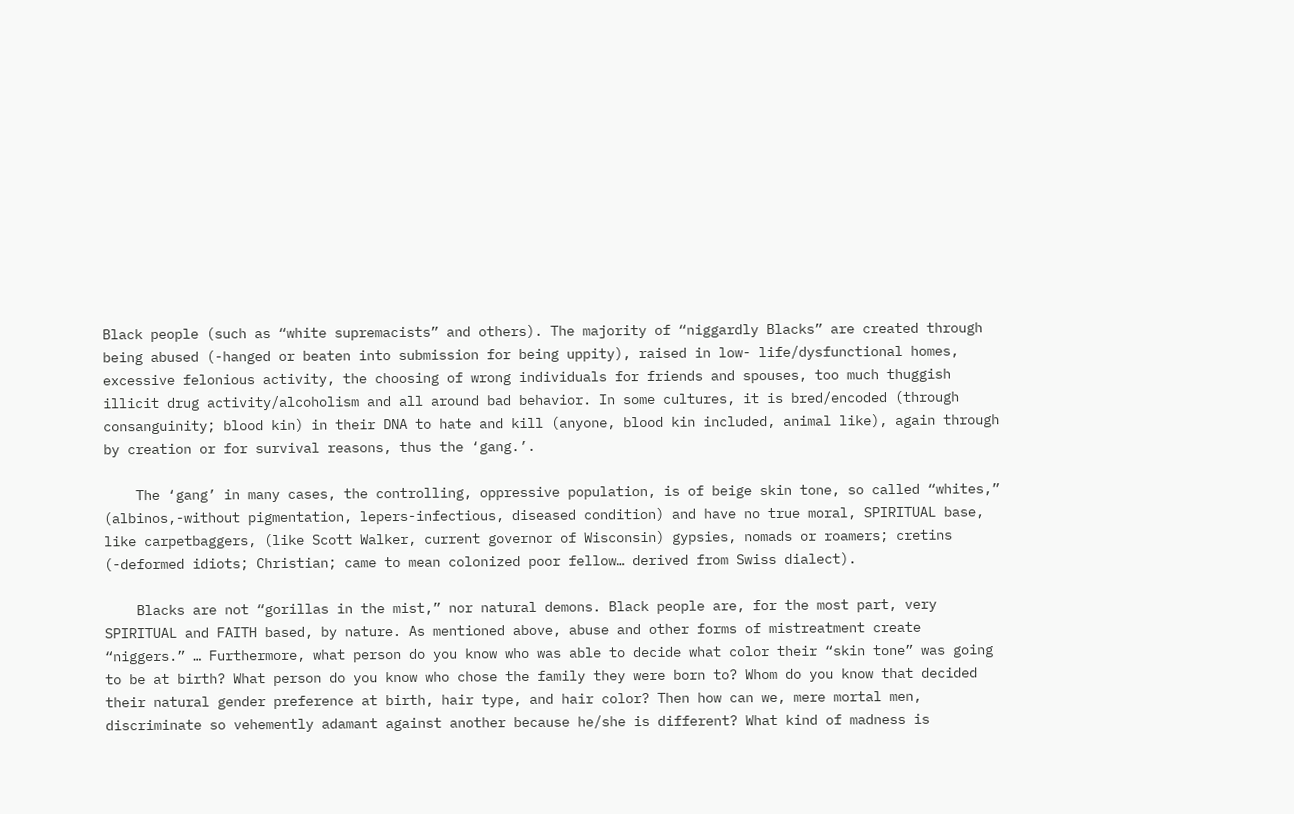Black people (such as “white supremacists” and others). The majority of “niggardly Blacks” are created through being abused (-hanged or beaten into submission for being uppity), raised in low- life/dysfunctional homes, excessive felonious activity, the choosing of wrong individuals for friends and spouses, too much thuggish illicit drug activity/alcoholism and all around bad behavior. In some cultures, it is bred/encoded (through consanguinity; blood kin) in their DNA to hate and kill (anyone, blood kin included, animal like), again through by creation or for survival reasons, thus the ‘gang.’.

    The ‘gang’ in many cases, the controlling, oppressive population, is of beige skin tone, so called “whites,” (albinos,-without pigmentation, lepers-infectious, diseased condition) and have no true moral, SPIRITUAL base, like carpetbaggers, (like Scott Walker, current governor of Wisconsin) gypsies, nomads or roamers; cretins (-deformed idiots; Christian; came to mean colonized poor fellow… derived from Swiss dialect).

    Blacks are not “gorillas in the mist,” nor natural demons. Black people are, for the most part, very SPIRITUAL and FAITH based, by nature. As mentioned above, abuse and other forms of mistreatment create “niggers.” … Furthermore, what person do you know who was able to decide what color their “skin tone” was going to be at birth? What person do you know who chose the family they were born to? Whom do you know that decided their natural gender preference at birth, hair type, and hair color? Then how can we, mere mortal men, discriminate so vehemently adamant against another because he/she is different? What kind of madness is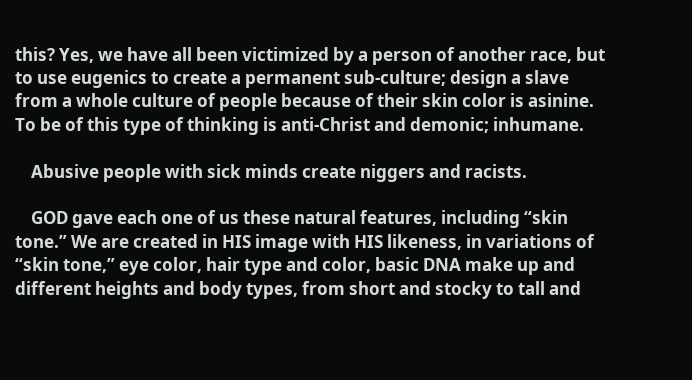this? Yes, we have all been victimized by a person of another race, but to use eugenics to create a permanent sub-culture; design a slave from a whole culture of people because of their skin color is asinine. To be of this type of thinking is anti-Christ and demonic; inhumane.

    Abusive people with sick minds create niggers and racists.

    GOD gave each one of us these natural features, including “skin tone.” We are created in HIS image with HIS likeness, in variations of “skin tone,” eye color, hair type and color, basic DNA make up and different heights and body types, from short and stocky to tall and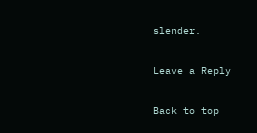slender.

Leave a Reply

Back to top